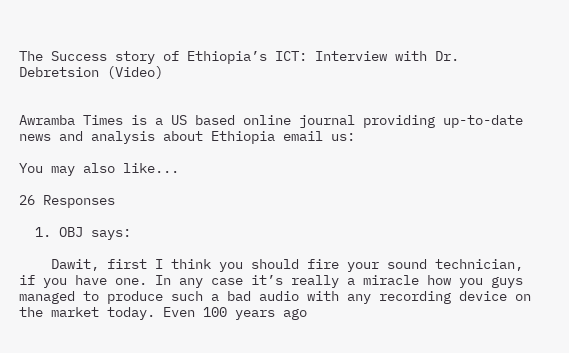The Success story of Ethiopia’s ICT: Interview with Dr. Debretsion (Video)


Awramba Times is a US based online journal providing up-to-date news and analysis about Ethiopia email us:

You may also like...

26 Responses

  1. OBJ says:

    Dawit, first I think you should fire your sound technician, if you have one. In any case it’s really a miracle how you guys managed to produce such a bad audio with any recording device on the market today. Even 100 years ago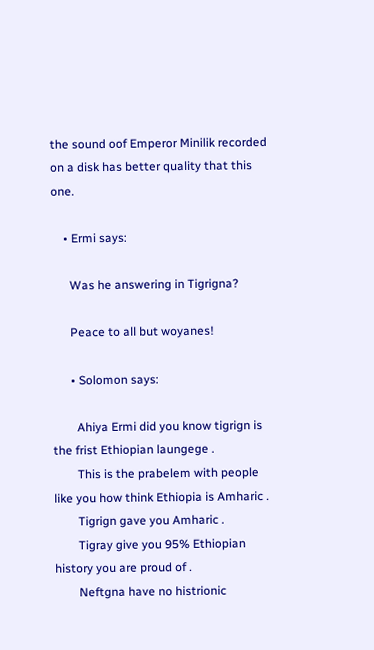the sound oof Emperor Minilik recorded on a disk has better quality that this one.

    • Ermi says:

      Was he answering in Tigrigna?

      Peace to all but woyanes!

      • Solomon says:

        Ahiya Ermi did you know tigrign is the frist Ethiopian laungege .
        This is the prabelem with people like you how think Ethiopia is Amharic .
        Tigrign gave you Amharic .
        Tigray give you 95% Ethiopian history you are proud of .
        Neftgna have no histrionic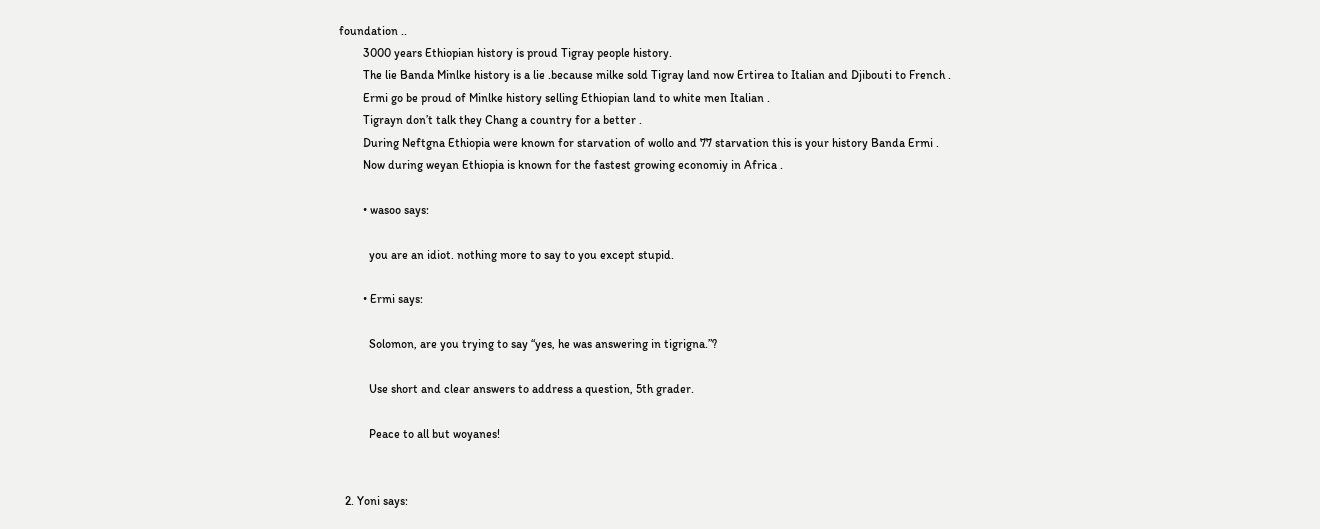foundation ..
        3000 years Ethiopian history is proud Tigray people history.
        The lie Banda Minlke history is a lie .because milke sold Tigray land now Ertirea to Italian and Djibouti to French .
        Ermi go be proud of Minlke history selling Ethiopian land to white men Italian .
        Tigrayn don’t talk they Chang a country for a better .
        During Neftgna Ethiopia were known for starvation of wollo and 77 starvation this is your history Banda Ermi .
        Now during weyan Ethiopia is known for the fastest growing economiy in Africa .

        • wasoo says:

          you are an idiot. nothing more to say to you except stupid.

        • Ermi says:

          Solomon, are you trying to say “yes, he was answering in tigrigna.”?

          Use short and clear answers to address a question, 5th grader.

          Peace to all but woyanes!


  2. Yoni says: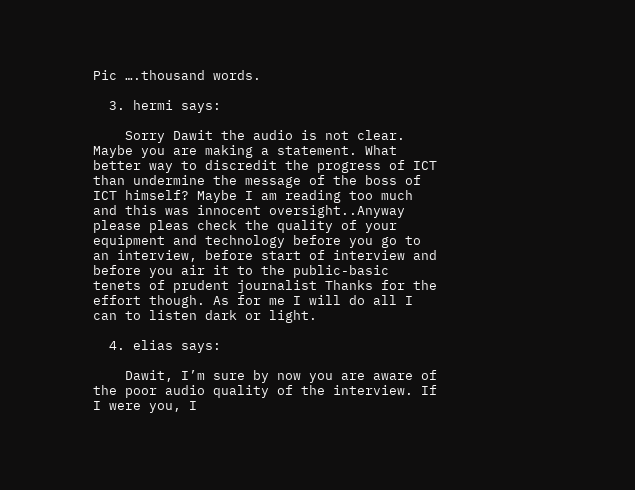Pic ….thousand words.

  3. hermi says:

    Sorry Dawit the audio is not clear. Maybe you are making a statement. What better way to discredit the progress of ICT than undermine the message of the boss of ICT himself? Maybe I am reading too much and this was innocent oversight..Anyway please pleas check the quality of your equipment and technology before you go to an interview, before start of interview and before you air it to the public-basic tenets of prudent journalist Thanks for the effort though. As for me I will do all I can to listen dark or light.

  4. elias says:

    Dawit, I’m sure by now you are aware of the poor audio quality of the interview. If I were you, I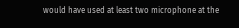would have used at least two microphone at the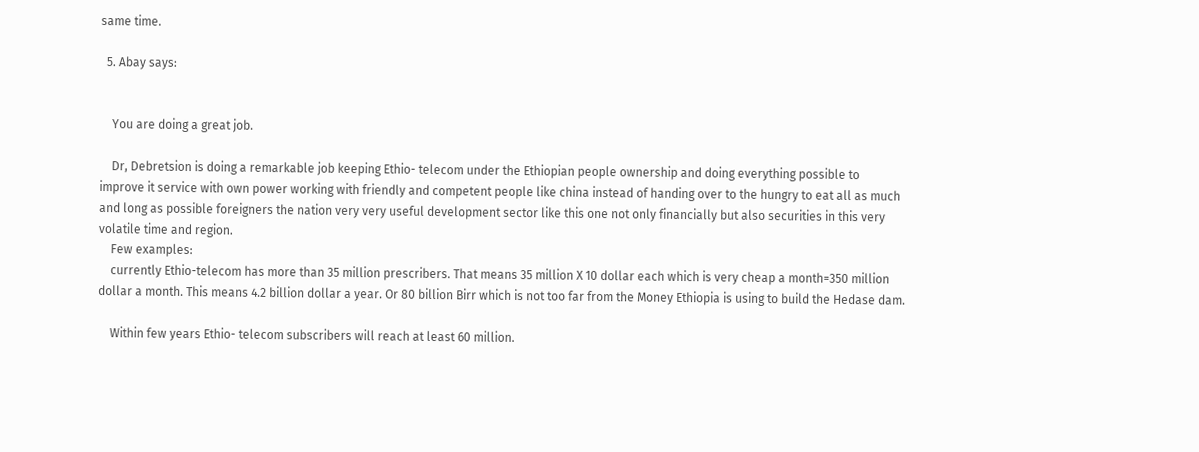same time.

  5. Abay says:


    You are doing a great job.

    Dr, Debretsion is doing a remarkable job keeping Ethio- telecom under the Ethiopian people ownership and doing everything possible to improve it service with own power working with friendly and competent people like china instead of handing over to the hungry to eat all as much and long as possible foreigners the nation very very useful development sector like this one not only financially but also securities in this very volatile time and region.
    Few examples:
    currently Ethio-telecom has more than 35 million prescribers. That means 35 million X 10 dollar each which is very cheap a month=350 million dollar a month. This means 4.2 billion dollar a year. Or 80 billion Birr which is not too far from the Money Ethiopia is using to build the Hedase dam.

    Within few years Ethio- telecom subscribers will reach at least 60 million.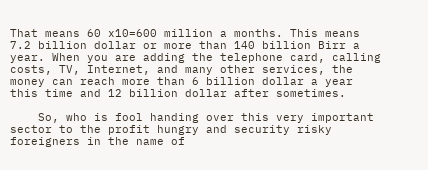That means 60 x10=600 million a months. This means 7.2 billion dollar or more than 140 billion Birr a year. When you are adding the telephone card, calling costs, TV, Internet, and many other services, the money can reach more than 6 billion dollar a year this time and 12 billion dollar after sometimes.

    So, who is fool handing over this very important sector to the profit hungry and security risky foreigners in the name of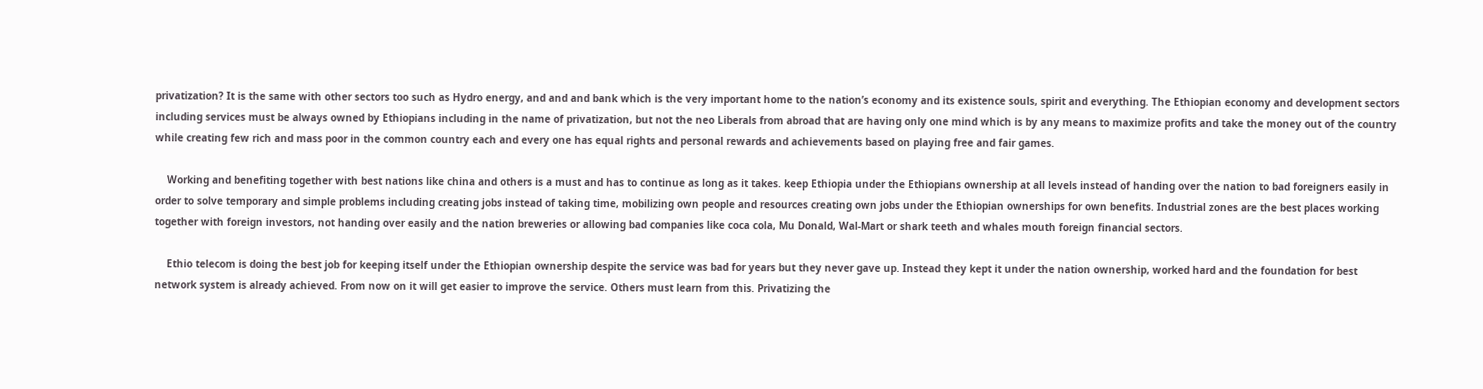privatization? It is the same with other sectors too such as Hydro energy, and and and bank which is the very important home to the nation’s economy and its existence souls, spirit and everything. The Ethiopian economy and development sectors including services must be always owned by Ethiopians including in the name of privatization, but not the neo Liberals from abroad that are having only one mind which is by any means to maximize profits and take the money out of the country while creating few rich and mass poor in the common country each and every one has equal rights and personal rewards and achievements based on playing free and fair games.

    Working and benefiting together with best nations like china and others is a must and has to continue as long as it takes. keep Ethiopia under the Ethiopians ownership at all levels instead of handing over the nation to bad foreigners easily in order to solve temporary and simple problems including creating jobs instead of taking time, mobilizing own people and resources creating own jobs under the Ethiopian ownerships for own benefits. Industrial zones are the best places working together with foreign investors, not handing over easily and the nation breweries or allowing bad companies like coca cola, Mu Donald, Wal-Mart or shark teeth and whales mouth foreign financial sectors.

    Ethio telecom is doing the best job for keeping itself under the Ethiopian ownership despite the service was bad for years but they never gave up. Instead they kept it under the nation ownership, worked hard and the foundation for best network system is already achieved. From now on it will get easier to improve the service. Others must learn from this. Privatizing the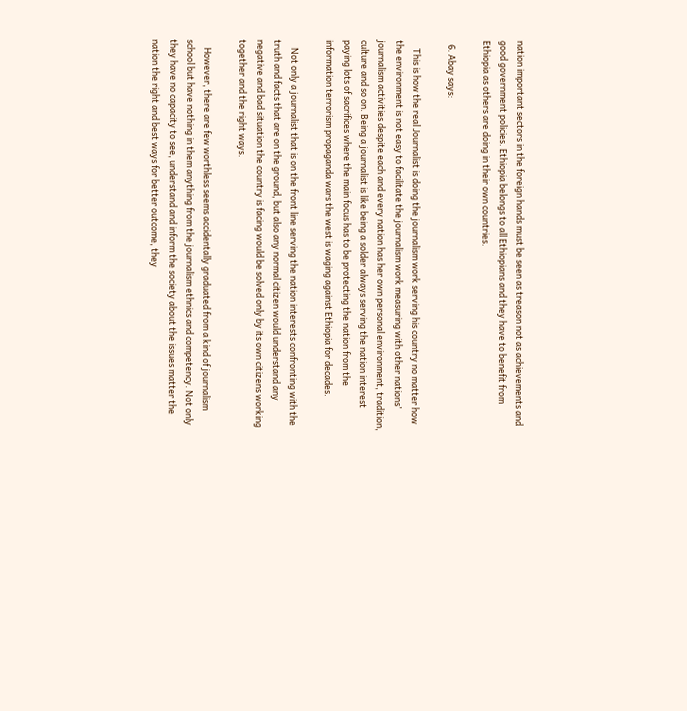nation important sectors in the foreign hands must be seen as treason not as achievements and good government policies. Ethiopia belongs to all Ethiopians and they have to benefit from Ethiopia as others are doing in their own countries.

  6. Abay says:

    This is how the real Journalist is doing the journalism work serving his country no matter how the environment is not easy to facilitate the journalism work measuring with other nations’ journalism activities despite each and every nation has her own personal environment, tradition, culture and so on. Being a journalist is like being a solder always serving the nation interest paying lots of sacrifices where the main focus has to be protecting the nation from the information terrorism propaganda wars the west is waging against Ethiopia for decades.

    Not only a journalist that is on the front line serving the nation interests confronting with the truth and facts that are on the ground, but also any normal citizen would understand any negative and bad situation the country is facing would be solved only by its own citizens working together and the right ways.

    However, there are few worthless seems accidentally graduated from a kind of journalism school but have nothing in them anything from the journalism ethnics and competency. Not only they have no capacity to see, understand and inform the society about the issues matter the nation the right and best ways for better outcome, they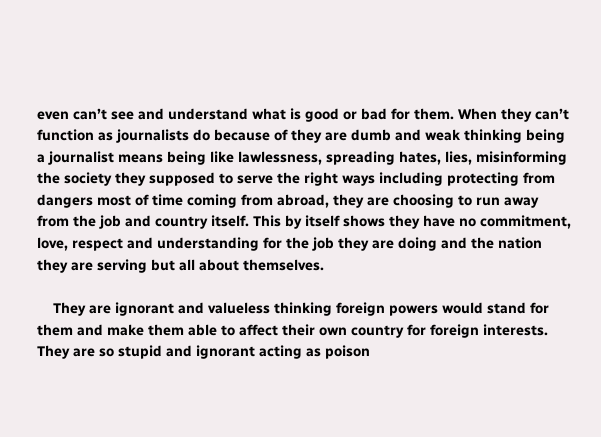even can’t see and understand what is good or bad for them. When they can’t function as journalists do because of they are dumb and weak thinking being a journalist means being like lawlessness, spreading hates, lies, misinforming the society they supposed to serve the right ways including protecting from dangers most of time coming from abroad, they are choosing to run away from the job and country itself. This by itself shows they have no commitment, love, respect and understanding for the job they are doing and the nation they are serving but all about themselves.

    They are ignorant and valueless thinking foreign powers would stand for them and make them able to affect their own country for foreign interests. They are so stupid and ignorant acting as poison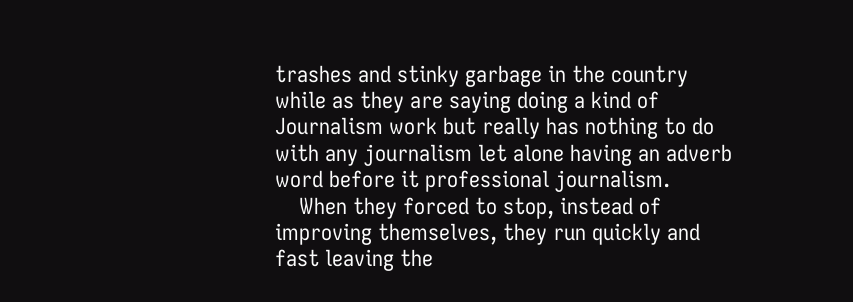trashes and stinky garbage in the country while as they are saying doing a kind of Journalism work but really has nothing to do with any journalism let alone having an adverb word before it professional journalism.
    When they forced to stop, instead of improving themselves, they run quickly and fast leaving the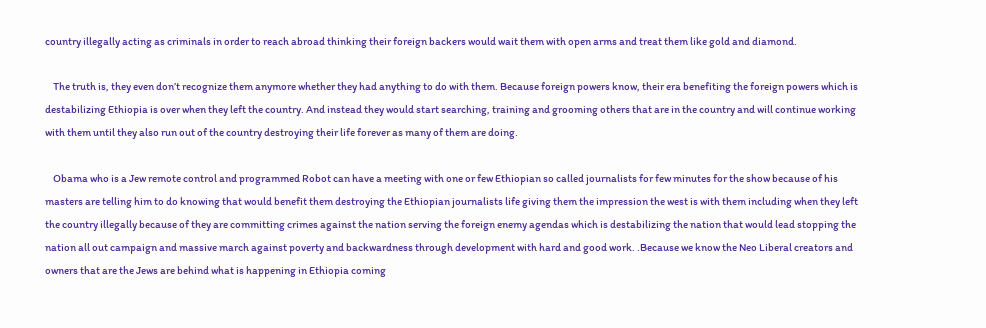country illegally acting as criminals in order to reach abroad thinking their foreign backers would wait them with open arms and treat them like gold and diamond.

    The truth is, they even don’t recognize them anymore whether they had anything to do with them. Because foreign powers know, their era benefiting the foreign powers which is destabilizing Ethiopia is over when they left the country. And instead they would start searching, training and grooming others that are in the country and will continue working with them until they also run out of the country destroying their life forever as many of them are doing.

    Obama who is a Jew remote control and programmed Robot can have a meeting with one or few Ethiopian so called journalists for few minutes for the show because of his masters are telling him to do knowing that would benefit them destroying the Ethiopian journalists life giving them the impression the west is with them including when they left the country illegally because of they are committing crimes against the nation serving the foreign enemy agendas which is destabilizing the nation that would lead stopping the nation all out campaign and massive march against poverty and backwardness through development with hard and good work. .Because we know the Neo Liberal creators and owners that are the Jews are behind what is happening in Ethiopia coming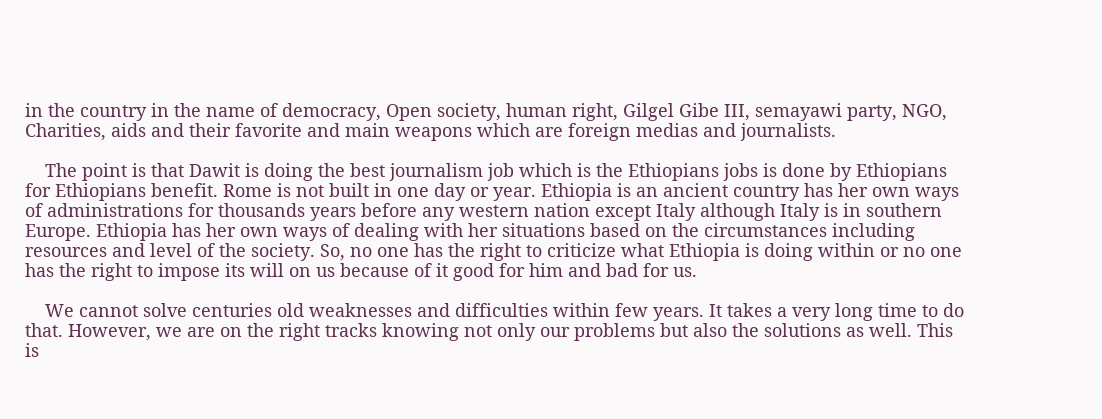in the country in the name of democracy, Open society, human right, Gilgel Gibe III, semayawi party, NGO, Charities, aids and their favorite and main weapons which are foreign medias and journalists.

    The point is that Dawit is doing the best journalism job which is the Ethiopians jobs is done by Ethiopians for Ethiopians benefit. Rome is not built in one day or year. Ethiopia is an ancient country has her own ways of administrations for thousands years before any western nation except Italy although Italy is in southern Europe. Ethiopia has her own ways of dealing with her situations based on the circumstances including resources and level of the society. So, no one has the right to criticize what Ethiopia is doing within or no one has the right to impose its will on us because of it good for him and bad for us.

    We cannot solve centuries old weaknesses and difficulties within few years. It takes a very long time to do that. However, we are on the right tracks knowing not only our problems but also the solutions as well. This is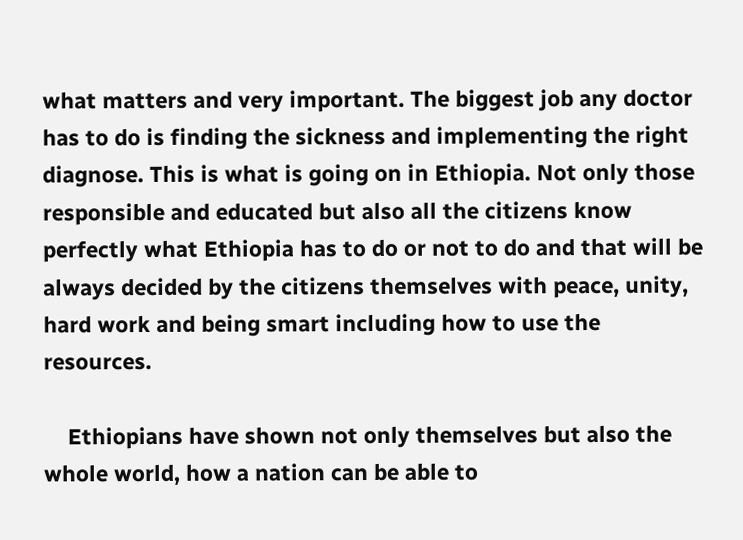what matters and very important. The biggest job any doctor has to do is finding the sickness and implementing the right diagnose. This is what is going on in Ethiopia. Not only those responsible and educated but also all the citizens know perfectly what Ethiopia has to do or not to do and that will be always decided by the citizens themselves with peace, unity, hard work and being smart including how to use the resources.

    Ethiopians have shown not only themselves but also the whole world, how a nation can be able to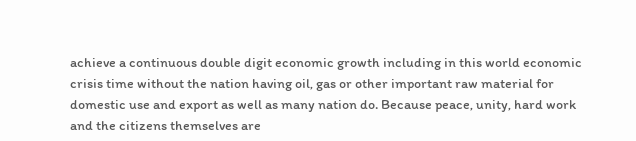achieve a continuous double digit economic growth including in this world economic crisis time without the nation having oil, gas or other important raw material for domestic use and export as well as many nation do. Because peace, unity, hard work and the citizens themselves are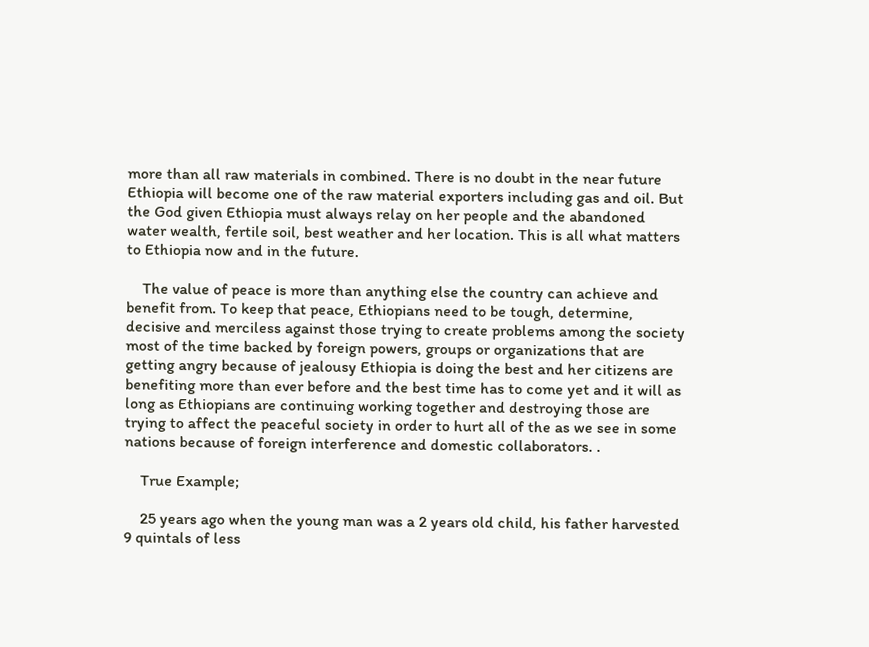more than all raw materials in combined. There is no doubt in the near future Ethiopia will become one of the raw material exporters including gas and oil. But the God given Ethiopia must always relay on her people and the abandoned water wealth, fertile soil, best weather and her location. This is all what matters to Ethiopia now and in the future.

    The value of peace is more than anything else the country can achieve and benefit from. To keep that peace, Ethiopians need to be tough, determine, decisive and merciless against those trying to create problems among the society most of the time backed by foreign powers, groups or organizations that are getting angry because of jealousy Ethiopia is doing the best and her citizens are benefiting more than ever before and the best time has to come yet and it will as long as Ethiopians are continuing working together and destroying those are trying to affect the peaceful society in order to hurt all of the as we see in some nations because of foreign interference and domestic collaborators. .

    True Example;

    25 years ago when the young man was a 2 years old child, his father harvested 9 quintals of less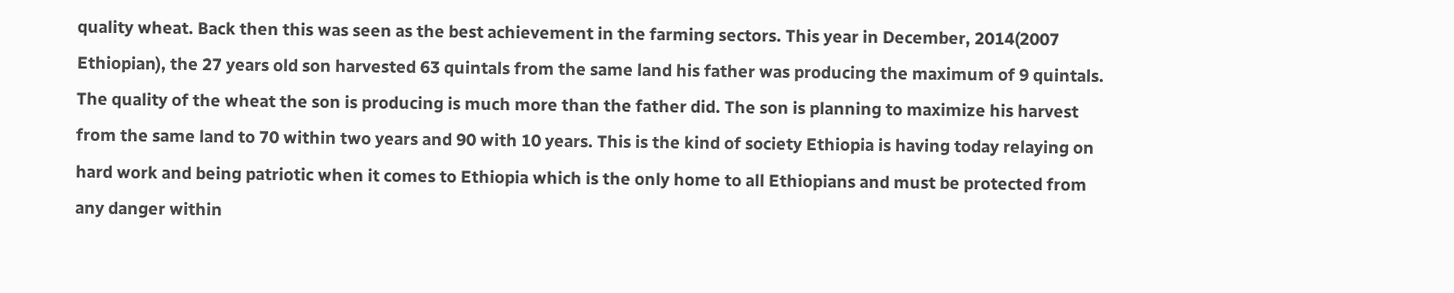quality wheat. Back then this was seen as the best achievement in the farming sectors. This year in December, 2014(2007 Ethiopian), the 27 years old son harvested 63 quintals from the same land his father was producing the maximum of 9 quintals. The quality of the wheat the son is producing is much more than the father did. The son is planning to maximize his harvest from the same land to 70 within two years and 90 with 10 years. This is the kind of society Ethiopia is having today relaying on hard work and being patriotic when it comes to Ethiopia which is the only home to all Ethiopians and must be protected from any danger within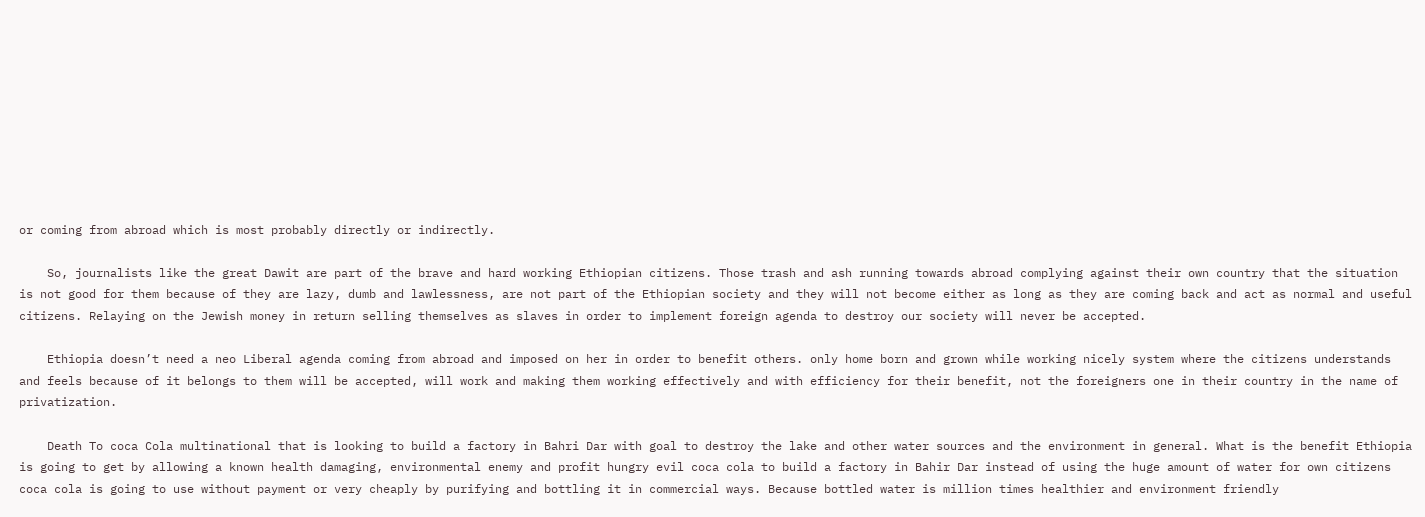or coming from abroad which is most probably directly or indirectly.

    So, journalists like the great Dawit are part of the brave and hard working Ethiopian citizens. Those trash and ash running towards abroad complying against their own country that the situation is not good for them because of they are lazy, dumb and lawlessness, are not part of the Ethiopian society and they will not become either as long as they are coming back and act as normal and useful citizens. Relaying on the Jewish money in return selling themselves as slaves in order to implement foreign agenda to destroy our society will never be accepted.

    Ethiopia doesn’t need a neo Liberal agenda coming from abroad and imposed on her in order to benefit others. only home born and grown while working nicely system where the citizens understands and feels because of it belongs to them will be accepted, will work and making them working effectively and with efficiency for their benefit, not the foreigners one in their country in the name of privatization.

    Death To coca Cola multinational that is looking to build a factory in Bahri Dar with goal to destroy the lake and other water sources and the environment in general. What is the benefit Ethiopia is going to get by allowing a known health damaging, environmental enemy and profit hungry evil coca cola to build a factory in Bahir Dar instead of using the huge amount of water for own citizens coca cola is going to use without payment or very cheaply by purifying and bottling it in commercial ways. Because bottled water is million times healthier and environment friendly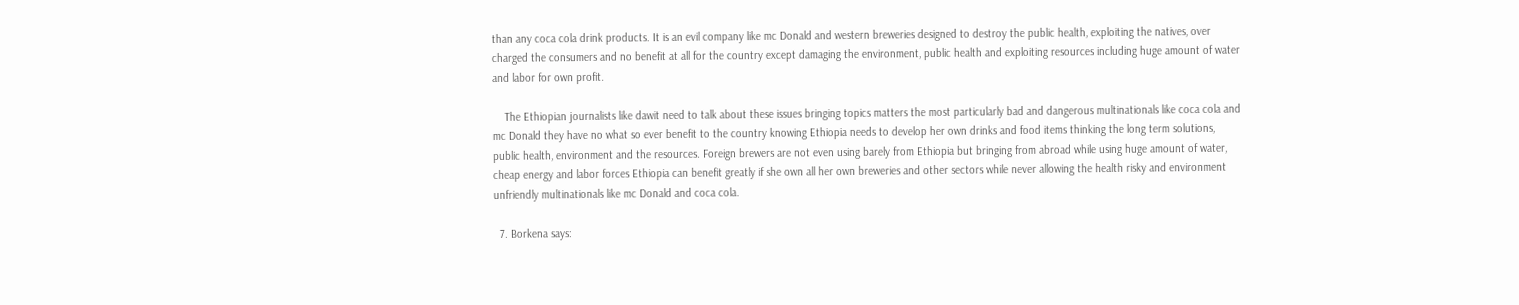than any coca cola drink products. It is an evil company like mc Donald and western breweries designed to destroy the public health, exploiting the natives, over charged the consumers and no benefit at all for the country except damaging the environment, public health and exploiting resources including huge amount of water and labor for own profit.

    The Ethiopian journalists like dawit need to talk about these issues bringing topics matters the most particularly bad and dangerous multinationals like coca cola and mc Donald they have no what so ever benefit to the country knowing Ethiopia needs to develop her own drinks and food items thinking the long term solutions, public health, environment and the resources. Foreign brewers are not even using barely from Ethiopia but bringing from abroad while using huge amount of water, cheap energy and labor forces Ethiopia can benefit greatly if she own all her own breweries and other sectors while never allowing the health risky and environment unfriendly multinationals like mc Donald and coca cola.

  7. Borkena says: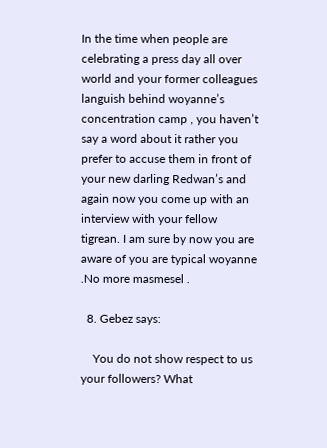In the time when people are celebrating a press day all over world and your former colleagues languish behind woyanne’s concentration camp , you haven’t say a word about it rather you prefer to accuse them in front of your new darling Redwan’s and again now you come up with an interview with your fellow tigrean. I am sure by now you are aware of you are typical woyanne .No more masmesel .

  8. Gebez says:

    You do not show respect to us your followers? What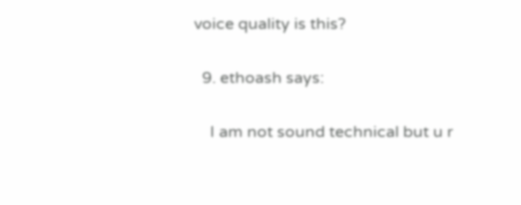voice quality is this?

  9. ethoash says:

    I am not sound technical but u r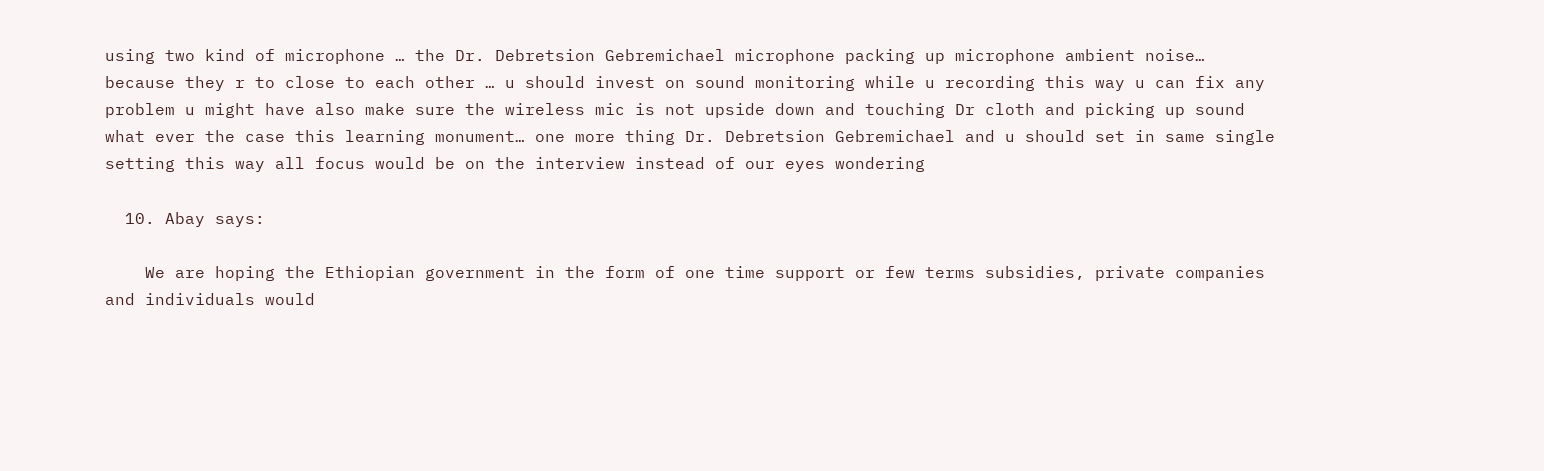using two kind of microphone … the Dr. Debretsion Gebremichael microphone packing up microphone ambient noise… because they r to close to each other … u should invest on sound monitoring while u recording this way u can fix any problem u might have also make sure the wireless mic is not upside down and touching Dr cloth and picking up sound what ever the case this learning monument… one more thing Dr. Debretsion Gebremichael and u should set in same single setting this way all focus would be on the interview instead of our eyes wondering

  10. Abay says:

    We are hoping the Ethiopian government in the form of one time support or few terms subsidies, private companies and individuals would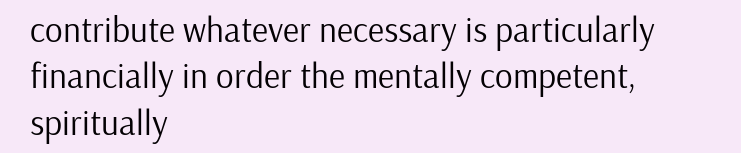contribute whatever necessary is particularly financially in order the mentally competent, spiritually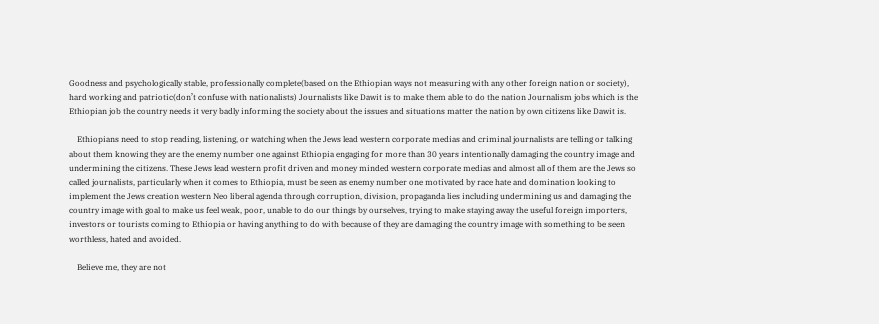Goodness and psychologically stable, professionally complete(based on the Ethiopian ways not measuring with any other foreign nation or society), hard working and patriotic(don’t confuse with nationalists) Journalists like Dawit is to make them able to do the nation Journalism jobs which is the Ethiopian job the country needs it very badly informing the society about the issues and situations matter the nation by own citizens like Dawit is.

    Ethiopians need to stop reading, listening, or watching when the Jews lead western corporate medias and criminal journalists are telling or talking about them knowing they are the enemy number one against Ethiopia engaging for more than 30 years intentionally damaging the country image and undermining the citizens. These Jews lead western profit driven and money minded western corporate medias and almost all of them are the Jews so called journalists, particularly when it comes to Ethiopia, must be seen as enemy number one motivated by race hate and domination looking to implement the Jews creation western Neo liberal agenda through corruption, division, propaganda lies including undermining us and damaging the country image with goal to make us feel weak, poor, unable to do our things by ourselves, trying to make staying away the useful foreign importers, investors or tourists coming to Ethiopia or having anything to do with because of they are damaging the country image with something to be seen worthless, hated and avoided.

    Believe me, they are not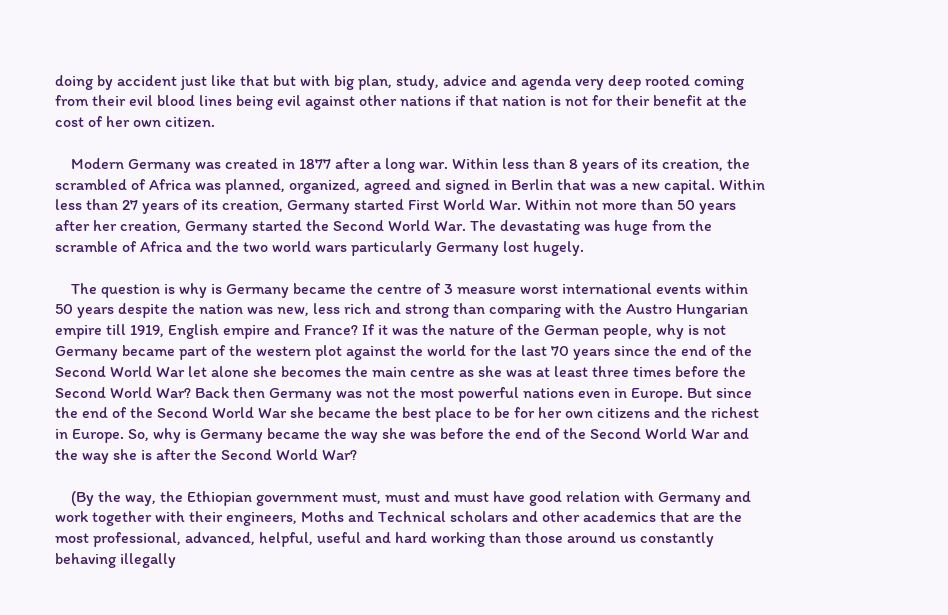doing by accident just like that but with big plan, study, advice and agenda very deep rooted coming from their evil blood lines being evil against other nations if that nation is not for their benefit at the cost of her own citizen.

    Modern Germany was created in 1877 after a long war. Within less than 8 years of its creation, the scrambled of Africa was planned, organized, agreed and signed in Berlin that was a new capital. Within less than 27 years of its creation, Germany started First World War. Within not more than 50 years after her creation, Germany started the Second World War. The devastating was huge from the scramble of Africa and the two world wars particularly Germany lost hugely.

    The question is why is Germany became the centre of 3 measure worst international events within 50 years despite the nation was new, less rich and strong than comparing with the Austro Hungarian empire till 1919, English empire and France? If it was the nature of the German people, why is not Germany became part of the western plot against the world for the last 70 years since the end of the Second World War let alone she becomes the main centre as she was at least three times before the Second World War? Back then Germany was not the most powerful nations even in Europe. But since the end of the Second World War she became the best place to be for her own citizens and the richest in Europe. So, why is Germany became the way she was before the end of the Second World War and the way she is after the Second World War?

    (By the way, the Ethiopian government must, must and must have good relation with Germany and work together with their engineers, Moths and Technical scholars and other academics that are the most professional, advanced, helpful, useful and hard working than those around us constantly behaving illegally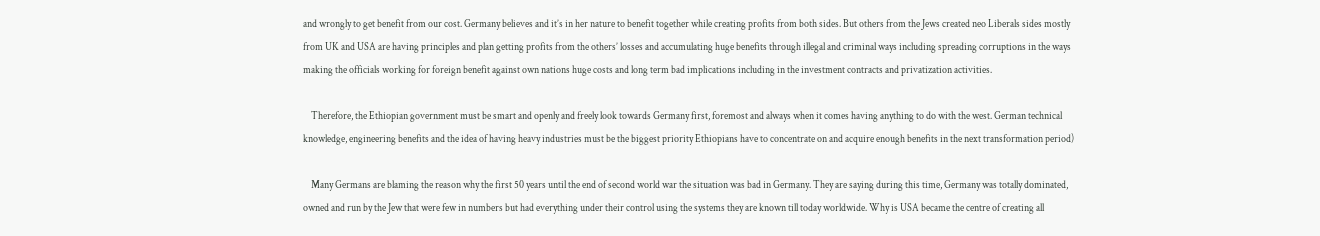and wrongly to get benefit from our cost. Germany believes and it’s in her nature to benefit together while creating profits from both sides. But others from the Jews created neo Liberals sides mostly from UK and USA are having principles and plan getting profits from the others’ losses and accumulating huge benefits through illegal and criminal ways including spreading corruptions in the ways making the officials working for foreign benefit against own nations huge costs and long term bad implications including in the investment contracts and privatization activities.

    Therefore, the Ethiopian government must be smart and openly and freely look towards Germany first, foremost and always when it comes having anything to do with the west. German technical knowledge, engineering benefits and the idea of having heavy industries must be the biggest priority Ethiopians have to concentrate on and acquire enough benefits in the next transformation period)

    Many Germans are blaming the reason why the first 50 years until the end of second world war the situation was bad in Germany. They are saying during this time, Germany was totally dominated, owned and run by the Jew that were few in numbers but had everything under their control using the systems they are known till today worldwide. Why is USA became the centre of creating all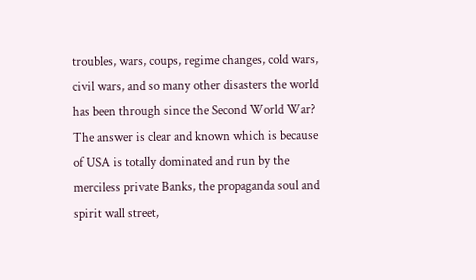troubles, wars, coups, regime changes, cold wars, civil wars, and so many other disasters the world has been through since the Second World War? The answer is clear and known which is because of USA is totally dominated and run by the merciless private Banks, the propaganda soul and spirit wall street,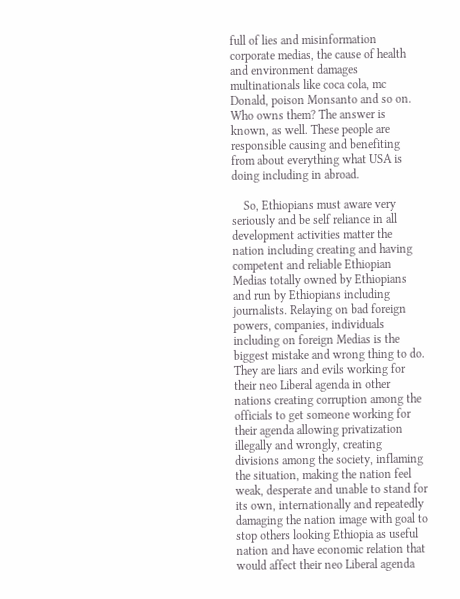full of lies and misinformation corporate medias, the cause of health and environment damages multinationals like coca cola, mc Donald, poison Monsanto and so on. Who owns them? The answer is known, as well. These people are responsible causing and benefiting from about everything what USA is doing including in abroad.

    So, Ethiopians must aware very seriously and be self reliance in all development activities matter the nation including creating and having competent and reliable Ethiopian Medias totally owned by Ethiopians and run by Ethiopians including journalists. Relaying on bad foreign powers, companies, individuals including on foreign Medias is the biggest mistake and wrong thing to do. They are liars and evils working for their neo Liberal agenda in other nations creating corruption among the officials to get someone working for their agenda allowing privatization illegally and wrongly, creating divisions among the society, inflaming the situation, making the nation feel weak, desperate and unable to stand for its own, internationally and repeatedly damaging the nation image with goal to stop others looking Ethiopia as useful nation and have economic relation that would affect their neo Liberal agenda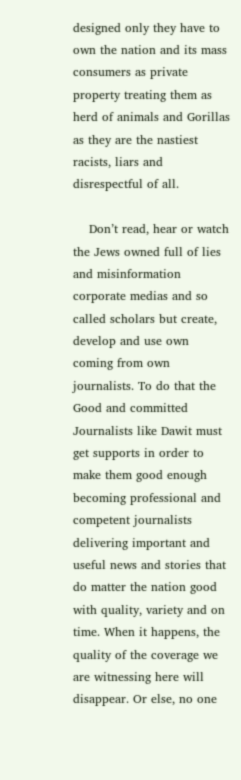designed only they have to own the nation and its mass consumers as private property treating them as herd of animals and Gorillas as they are the nastiest racists, liars and disrespectful of all.

    Don’t read, hear or watch the Jews owned full of lies and misinformation corporate medias and so called scholars but create, develop and use own coming from own journalists. To do that the Good and committed Journalists like Dawit must get supports in order to make them good enough becoming professional and competent journalists delivering important and useful news and stories that do matter the nation good with quality, variety and on time. When it happens, the quality of the coverage we are witnessing here will disappear. Or else, no one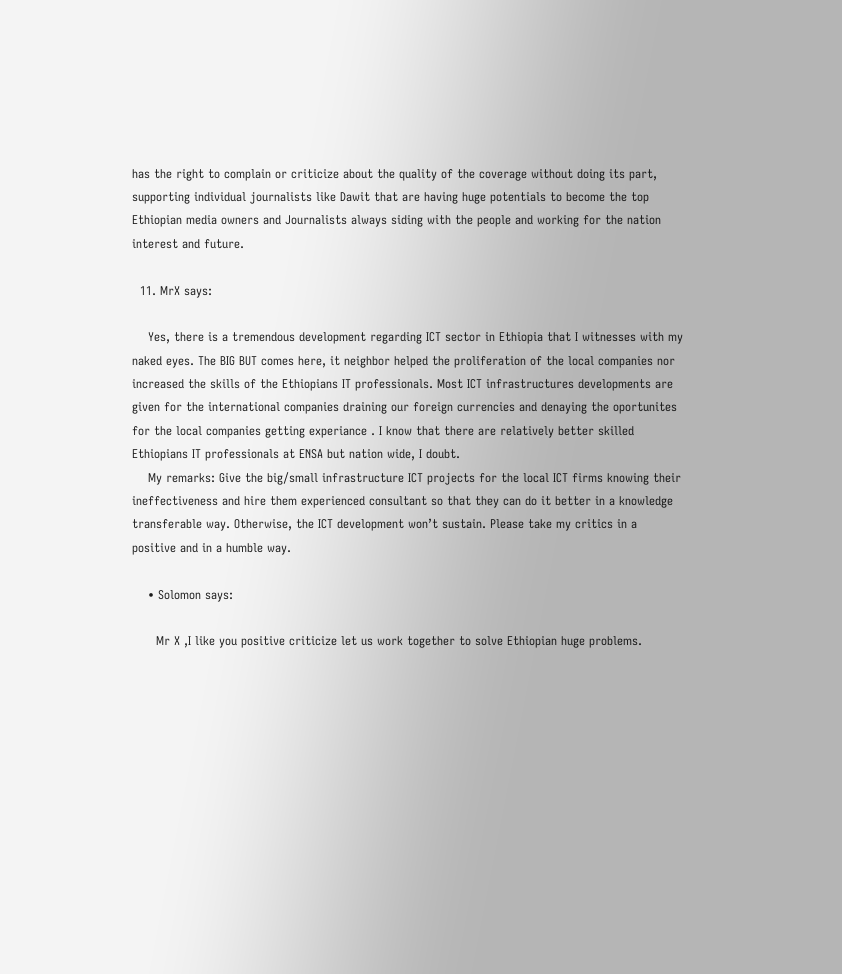has the right to complain or criticize about the quality of the coverage without doing its part, supporting individual journalists like Dawit that are having huge potentials to become the top Ethiopian media owners and Journalists always siding with the people and working for the nation interest and future.

  11. MrX says:

    Yes, there is a tremendous development regarding ICT sector in Ethiopia that I witnesses with my naked eyes. The BIG BUT comes here, it neighbor helped the proliferation of the local companies nor increased the skills of the Ethiopians IT professionals. Most ICT infrastructures developments are given for the international companies draining our foreign currencies and denaying the oportunites for the local companies getting experiance . I know that there are relatively better skilled Ethiopians IT professionals at ENSA but nation wide, I doubt.
    My remarks: Give the big/small infrastructure ICT projects for the local ICT firms knowing their ineffectiveness and hire them experienced consultant so that they can do it better in a knowledge transferable way. Otherwise, the ICT development won’t sustain. Please take my critics in a positive and in a humble way.

    • Solomon says:

      Mr X ,I like you positive criticize let us work together to solve Ethiopian huge problems.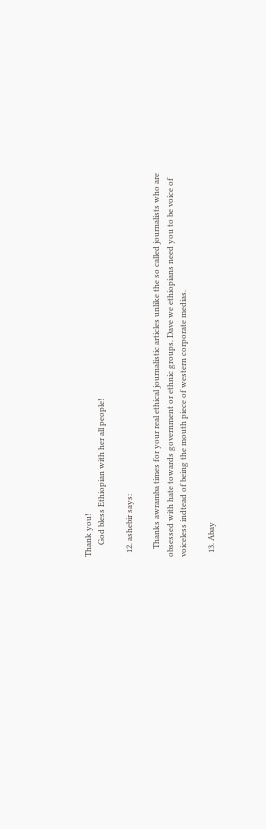Thank you!
      God bless Ethiopian with her all people!

  12. ashebir says:

    Thanks awramba times for your real ethical journalistic articles unlike the so called journalists who are obsessed with hate towards government or ethnic groups. Dave we ethiopians need you to be voice of voiceless indtead of being the mouth piece of western corporate medias.

  13. Abay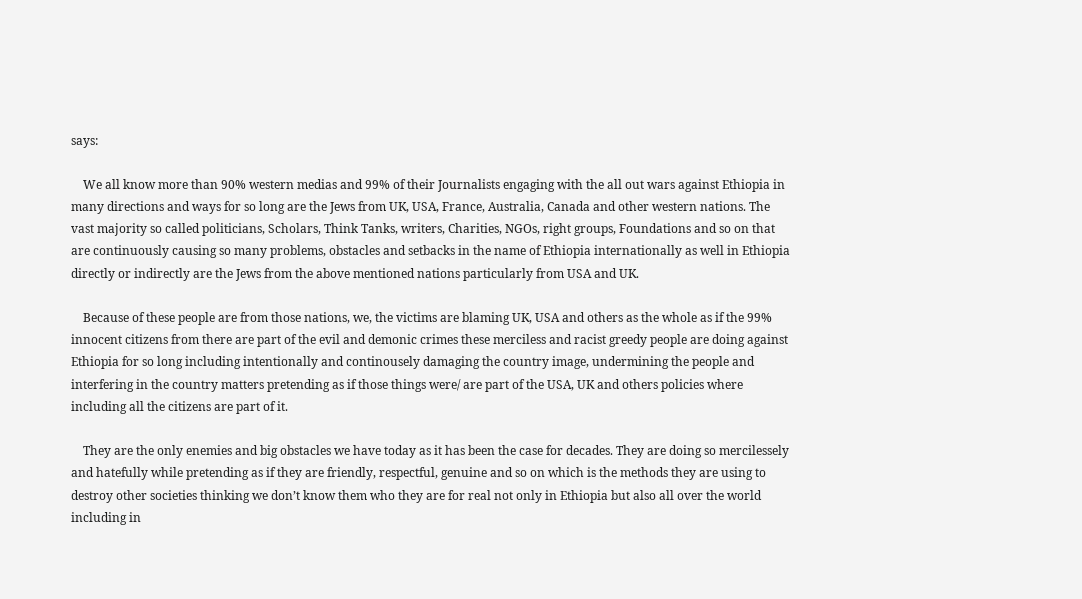says:

    We all know more than 90% western medias and 99% of their Journalists engaging with the all out wars against Ethiopia in many directions and ways for so long are the Jews from UK, USA, France, Australia, Canada and other western nations. The vast majority so called politicians, Scholars, Think Tanks, writers, Charities, NGOs, right groups, Foundations and so on that are continuously causing so many problems, obstacles and setbacks in the name of Ethiopia internationally as well in Ethiopia directly or indirectly are the Jews from the above mentioned nations particularly from USA and UK.

    Because of these people are from those nations, we, the victims are blaming UK, USA and others as the whole as if the 99% innocent citizens from there are part of the evil and demonic crimes these merciless and racist greedy people are doing against Ethiopia for so long including intentionally and continousely damaging the country image, undermining the people and interfering in the country matters pretending as if those things were/ are part of the USA, UK and others policies where including all the citizens are part of it.

    They are the only enemies and big obstacles we have today as it has been the case for decades. They are doing so mercilessely and hatefully while pretending as if they are friendly, respectful, genuine and so on which is the methods they are using to destroy other societies thinking we don’t know them who they are for real not only in Ethiopia but also all over the world including in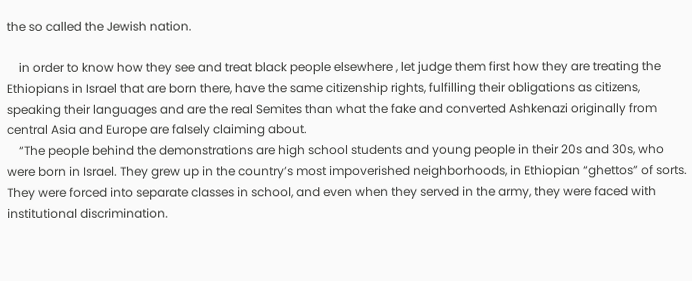the so called the Jewish nation.

    in order to know how they see and treat black people elsewhere , let judge them first how they are treating the Ethiopians in Israel that are born there, have the same citizenship rights, fulfilling their obligations as citizens, speaking their languages and are the real Semites than what the fake and converted Ashkenazi originally from central Asia and Europe are falsely claiming about.
    “The people behind the demonstrations are high school students and young people in their 20s and 30s, who were born in Israel. They grew up in the country’s most impoverished neighborhoods, in Ethiopian “ghettos” of sorts. They were forced into separate classes in school, and even when they served in the army, they were faced with institutional discrimination.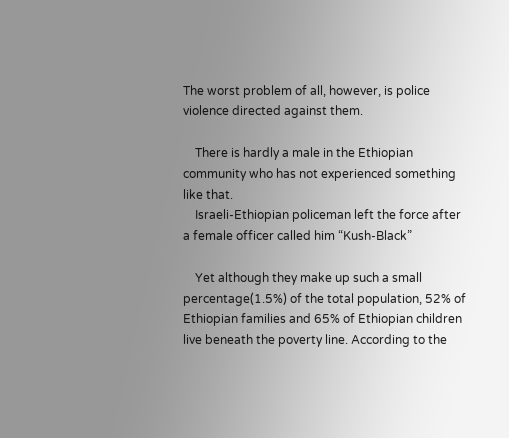The worst problem of all, however, is police violence directed against them.

    There is hardly a male in the Ethiopian community who has not experienced something like that.
    Israeli-Ethiopian policeman left the force after a female officer called him “Kush-Black”

    Yet although they make up such a small percentage(1.5%) of the total population, 52% of Ethiopian families and 65% of Ethiopian children live beneath the poverty line. According to the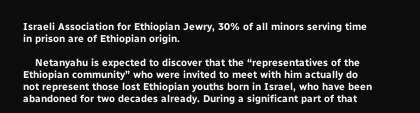Israeli Association for Ethiopian Jewry, 30% of all minors serving time in prison are of Ethiopian origin.

    Netanyahu is expected to discover that the “representatives of the Ethiopian community” who were invited to meet with him actually do not represent those lost Ethiopian youths born in Israel, who have been abandoned for two decades already. During a significant part of that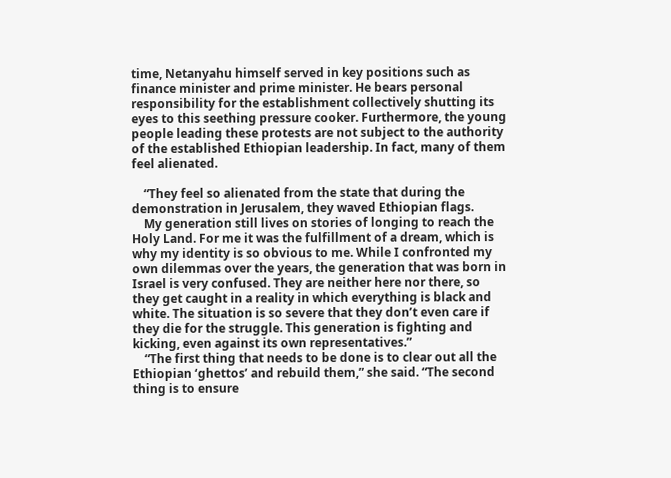time, Netanyahu himself served in key positions such as finance minister and prime minister. He bears personal responsibility for the establishment collectively shutting its eyes to this seething pressure cooker. Furthermore, the young people leading these protests are not subject to the authority of the established Ethiopian leadership. In fact, many of them feel alienated.

    “They feel so alienated from the state that during the demonstration in Jerusalem, they waved Ethiopian flags.
    My generation still lives on stories of longing to reach the Holy Land. For me it was the fulfillment of a dream, which is why my identity is so obvious to me. While I confronted my own dilemmas over the years, the generation that was born in Israel is very confused. They are neither here nor there, so they get caught in a reality in which everything is black and white. The situation is so severe that they don’t even care if they die for the struggle. This generation is fighting and kicking, even against its own representatives.”
    “The first thing that needs to be done is to clear out all the Ethiopian ‘ghettos’ and rebuild them,” she said. “The second thing is to ensure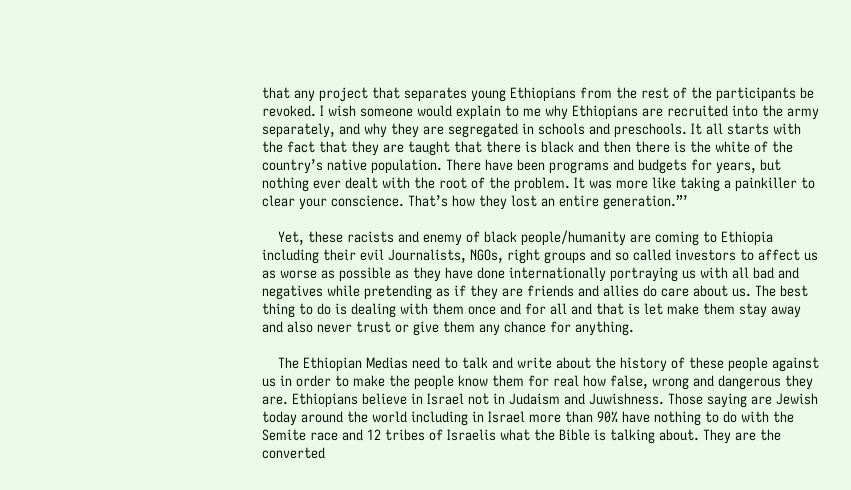that any project that separates young Ethiopians from the rest of the participants be revoked. I wish someone would explain to me why Ethiopians are recruited into the army separately, and why they are segregated in schools and preschools. It all starts with the fact that they are taught that there is black and then there is the white of the country’s native population. There have been programs and budgets for years, but nothing ever dealt with the root of the problem. It was more like taking a painkiller to clear your conscience. That’s how they lost an entire generation.”’

    Yet, these racists and enemy of black people/humanity are coming to Ethiopia including their evil Journalists, NGOs, right groups and so called investors to affect us as worse as possible as they have done internationally portraying us with all bad and negatives while pretending as if they are friends and allies do care about us. The best thing to do is dealing with them once and for all and that is let make them stay away and also never trust or give them any chance for anything.

    The Ethiopian Medias need to talk and write about the history of these people against us in order to make the people know them for real how false, wrong and dangerous they are. Ethiopians believe in Israel not in Judaism and Juwishness. Those saying are Jewish today around the world including in Israel more than 90% have nothing to do with the Semite race and 12 tribes of Israelis what the Bible is talking about. They are the converted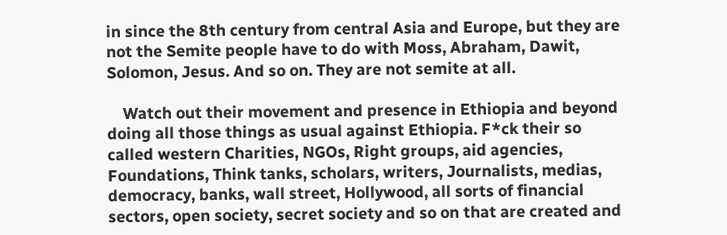in since the 8th century from central Asia and Europe, but they are not the Semite people have to do with Moss, Abraham, Dawit, Solomon, Jesus. And so on. They are not semite at all.

    Watch out their movement and presence in Ethiopia and beyond doing all those things as usual against Ethiopia. F*ck their so called western Charities, NGOs, Right groups, aid agencies, Foundations, Think tanks, scholars, writers, Journalists, medias, democracy, banks, wall street, Hollywood, all sorts of financial sectors, open society, secret society and so on that are created and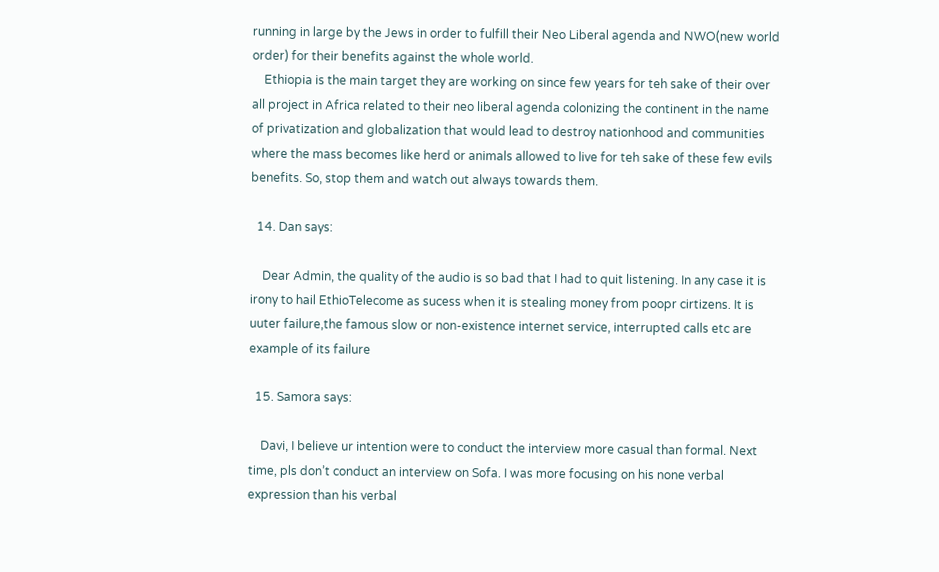running in large by the Jews in order to fulfill their Neo Liberal agenda and NWO(new world order) for their benefits against the whole world.
    Ethiopia is the main target they are working on since few years for teh sake of their over all project in Africa related to their neo liberal agenda colonizing the continent in the name of privatization and globalization that would lead to destroy nationhood and communities where the mass becomes like herd or animals allowed to live for teh sake of these few evils benefits. So, stop them and watch out always towards them.

  14. Dan says:

    Dear Admin, the quality of the audio is so bad that I had to quit listening. In any case it is irony to hail EthioTelecome as sucess when it is stealing money from poopr cirtizens. It is uuter failure,the famous slow or non-existence internet service, interrupted calls etc are example of its failure

  15. Samora says:

    Davi, I believe ur intention were to conduct the interview more casual than formal. Next time, pls don’t conduct an interview on Sofa. I was more focusing on his none verbal expression than his verbal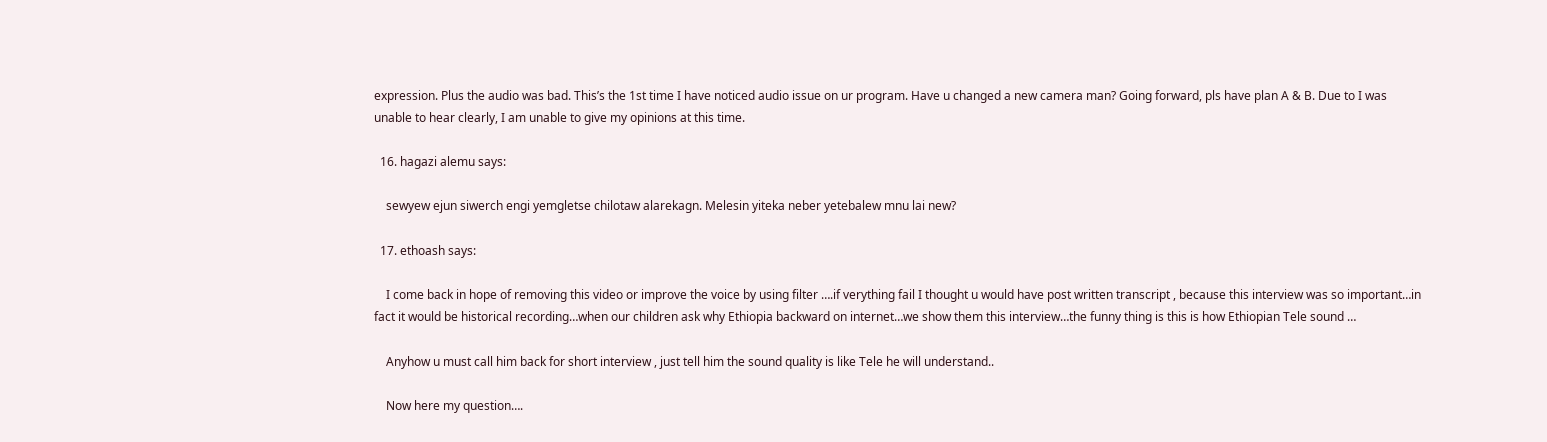expression. Plus the audio was bad. This’s the 1st time I have noticed audio issue on ur program. Have u changed a new camera man? Going forward, pls have plan A & B. Due to I was unable to hear clearly, I am unable to give my opinions at this time.

  16. hagazi alemu says:

    sewyew ejun siwerch engi yemgletse chilotaw alarekagn. Melesin yiteka neber yetebalew mnu lai new?

  17. ethoash says:

    I come back in hope of removing this video or improve the voice by using filter ….if verything fail I thought u would have post written transcript , because this interview was so important…in fact it would be historical recording…when our children ask why Ethiopia backward on internet…we show them this interview…the funny thing is this is how Ethiopian Tele sound …

    Anyhow u must call him back for short interview , just tell him the sound quality is like Tele he will understand..

    Now here my question….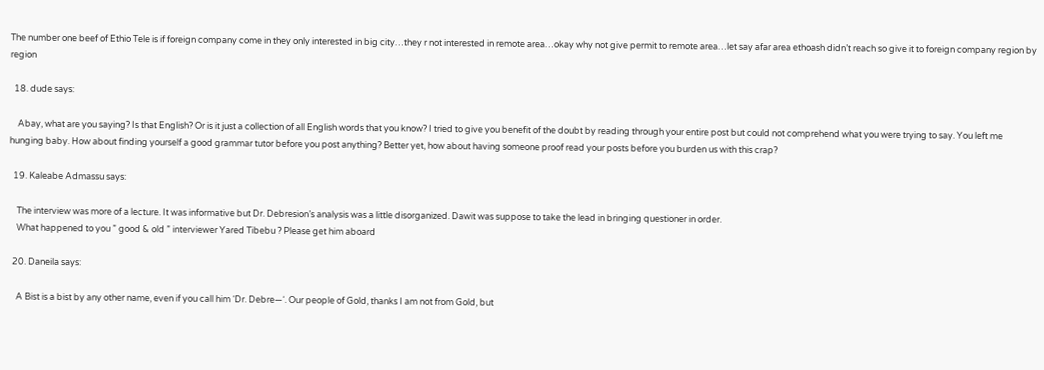The number one beef of Ethio Tele is if foreign company come in they only interested in big city…they r not interested in remote area…okay why not give permit to remote area…let say afar area ethoash didn’t reach so give it to foreign company region by region

  18. dude says:

    Abay, what are you saying? Is that English? Or is it just a collection of all English words that you know? I tried to give you benefit of the doubt by reading through your entire post but could not comprehend what you were trying to say. You left me hunging baby. How about finding yourself a good grammar tutor before you post anything? Better yet, how about having someone proof read your posts before you burden us with this crap?

  19. Kaleabe Admassu says:

    The interview was more of a lecture. It was informative but Dr. Debresion’s analysis was a little disorganized. Dawit was suppose to take the lead in bringing questioner in order.
    What happened to you ” good & old ” interviewer Yared Tibebu ? Please get him aboard

  20. Daneila says:

    A Bist is a bist by any other name, even if you call him ‘Dr. Debre—‘. Our people of Gold, thanks I am not from Gold, but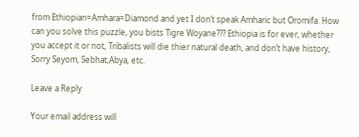from Ethiopian=Amhara=Diamond and yet I don’t speak Amharic but Oromifa. How can you solve this puzzle, you bists Tigre Woyane??? Ethiopia is for ever, whether you accept it or not, Tribalists will die thier natural death, and don’t have history, Sorry Seyom, Sebhat,Abya, etc.

Leave a Reply

Your email address will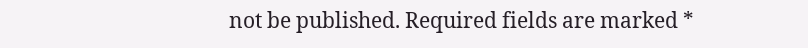not be published. Required fields are marked *